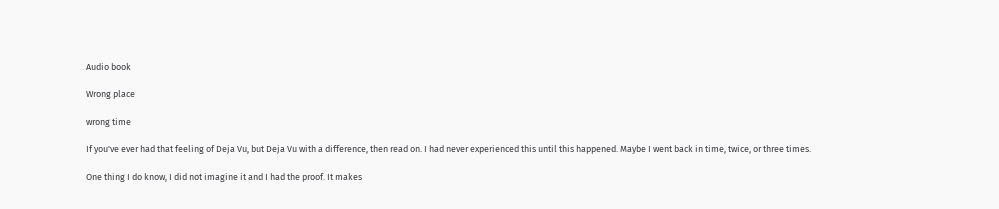Audio book

Wrong place

wrong time

If you've ever had that feeling of Deja Vu, but Deja Vu with a difference, then read on. I had never experienced this until this happened. Maybe I went back in time, twice, or three times.

One thing I do know, I did not imagine it and I had the proof. It makes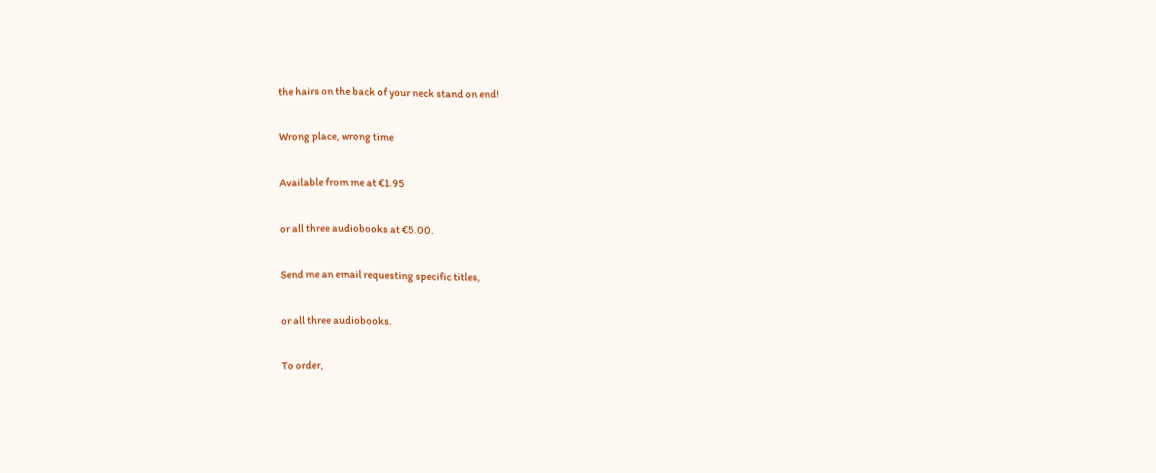the hairs on the back of your neck stand on end!

Wrong place, wrong time

Available from me at €1.95

or all three audiobooks at €5.00.

Send me an email requesting specific titles,

or all three audiobooks.

To order,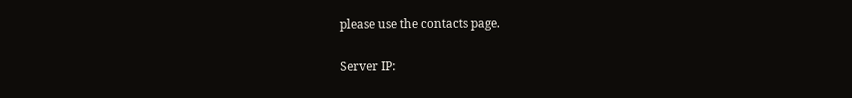please use the contacts page.

Server IP: